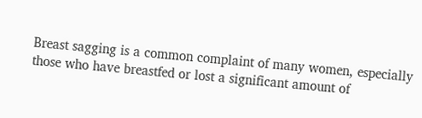Breast sagging is a common complaint of many women, especially those who have breastfed or lost a significant amount of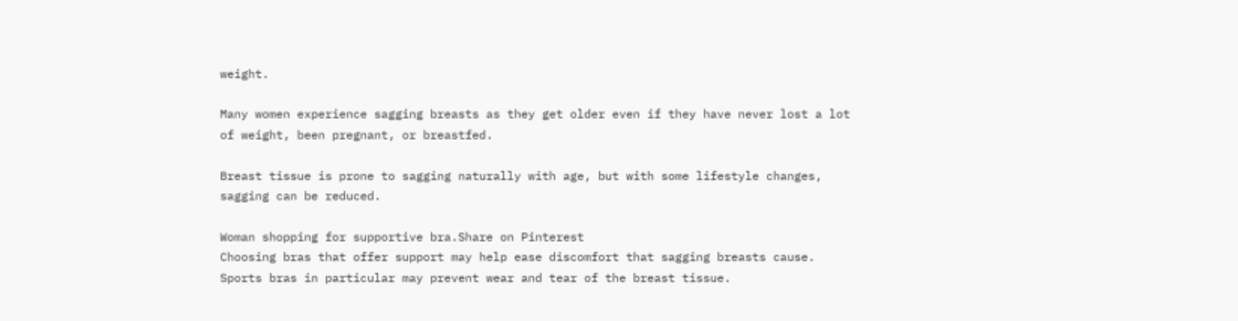weight.

Many women experience sagging breasts as they get older even if they have never lost a lot of weight, been pregnant, or breastfed.

Breast tissue is prone to sagging naturally with age, but with some lifestyle changes, sagging can be reduced.

Woman shopping for supportive bra.Share on Pinterest
Choosing bras that offer support may help ease discomfort that sagging breasts cause. Sports bras in particular may prevent wear and tear of the breast tissue.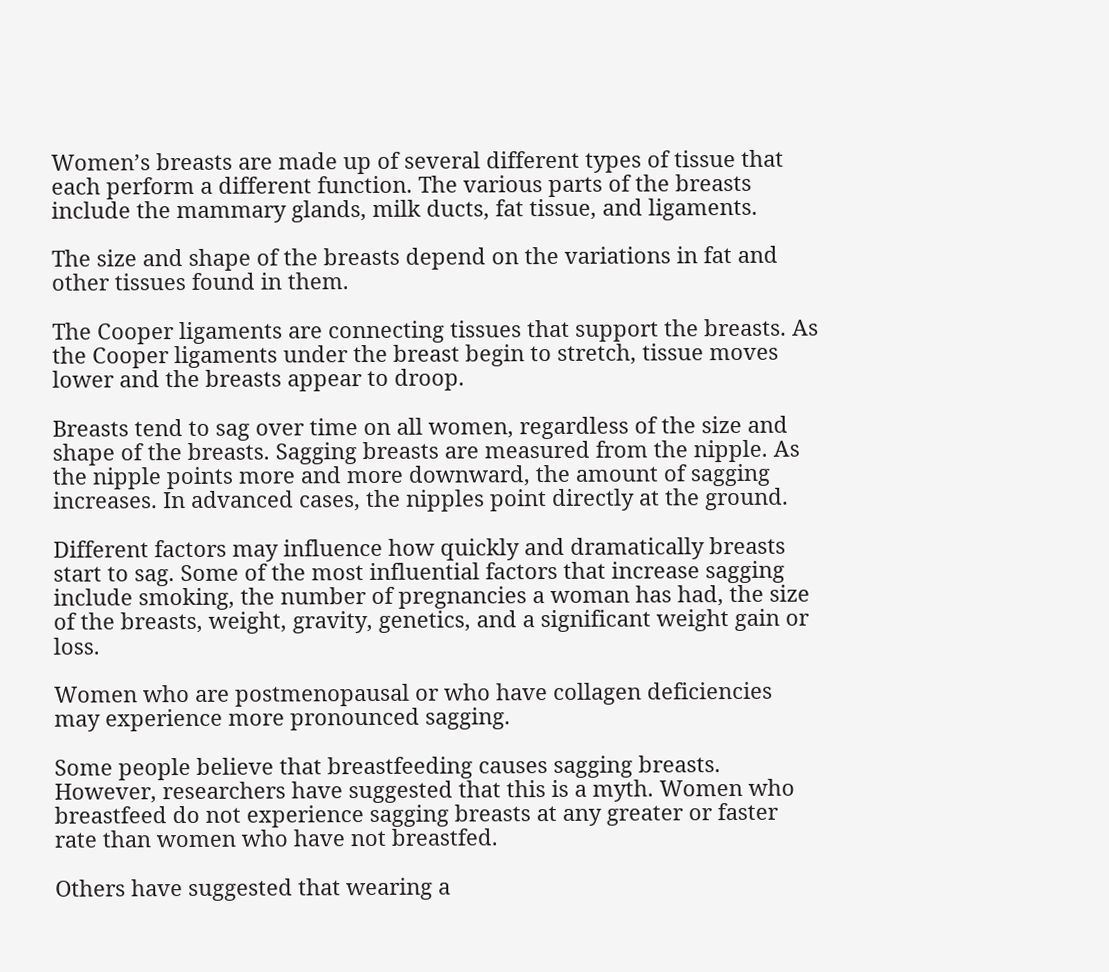Women’s breasts are made up of several different types of tissue that each perform a different function. The various parts of the breasts include the mammary glands, milk ducts, fat tissue, and ligaments.

The size and shape of the breasts depend on the variations in fat and other tissues found in them.

The Cooper ligaments are connecting tissues that support the breasts. As the Cooper ligaments under the breast begin to stretch, tissue moves lower and the breasts appear to droop.

Breasts tend to sag over time on all women, regardless of the size and shape of the breasts. Sagging breasts are measured from the nipple. As the nipple points more and more downward, the amount of sagging increases. In advanced cases, the nipples point directly at the ground.

Different factors may influence how quickly and dramatically breasts start to sag. Some of the most influential factors that increase sagging include smoking, the number of pregnancies a woman has had, the size of the breasts, weight, gravity, genetics, and a significant weight gain or loss.

Women who are postmenopausal or who have collagen deficiencies may experience more pronounced sagging.

Some people believe that breastfeeding causes sagging breasts. However, researchers have suggested that this is a myth. Women who breastfeed do not experience sagging breasts at any greater or faster rate than women who have not breastfed.

Others have suggested that wearing a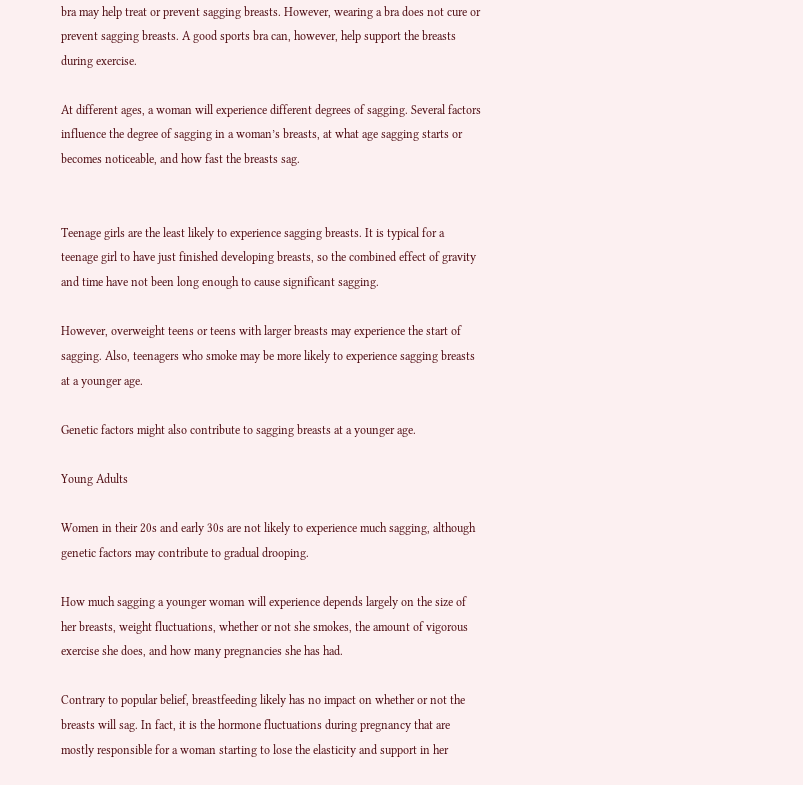bra may help treat or prevent sagging breasts. However, wearing a bra does not cure or prevent sagging breasts. A good sports bra can, however, help support the breasts during exercise.

At different ages, a woman will experience different degrees of sagging. Several factors influence the degree of sagging in a woman’s breasts, at what age sagging starts or becomes noticeable, and how fast the breasts sag.


Teenage girls are the least likely to experience sagging breasts. It is typical for a teenage girl to have just finished developing breasts, so the combined effect of gravity and time have not been long enough to cause significant sagging.

However, overweight teens or teens with larger breasts may experience the start of sagging. Also, teenagers who smoke may be more likely to experience sagging breasts at a younger age.

Genetic factors might also contribute to sagging breasts at a younger age.

Young Adults

Women in their 20s and early 30s are not likely to experience much sagging, although genetic factors may contribute to gradual drooping.

How much sagging a younger woman will experience depends largely on the size of her breasts, weight fluctuations, whether or not she smokes, the amount of vigorous exercise she does, and how many pregnancies she has had.

Contrary to popular belief, breastfeeding likely has no impact on whether or not the breasts will sag. In fact, it is the hormone fluctuations during pregnancy that are mostly responsible for a woman starting to lose the elasticity and support in her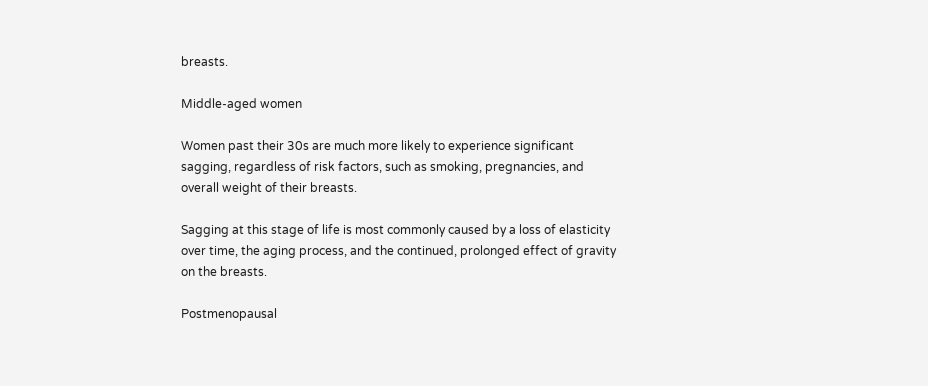breasts.

Middle-aged women

Women past their 30s are much more likely to experience significant sagging, regardless of risk factors, such as smoking, pregnancies, and overall weight of their breasts.

Sagging at this stage of life is most commonly caused by a loss of elasticity over time, the aging process, and the continued, prolonged effect of gravity on the breasts.

Postmenopausal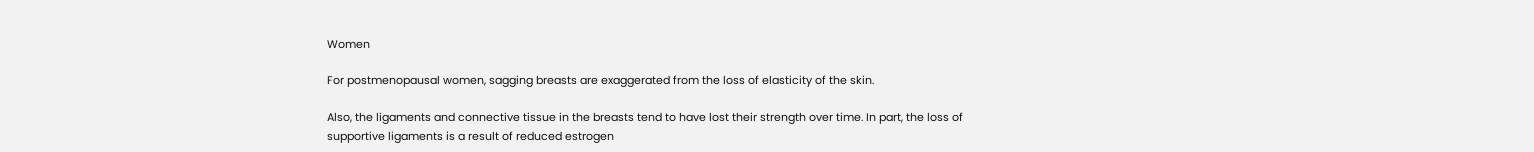Women

For postmenopausal women, sagging breasts are exaggerated from the loss of elasticity of the skin.

Also, the ligaments and connective tissue in the breasts tend to have lost their strength over time. In part, the loss of supportive ligaments is a result of reduced estrogen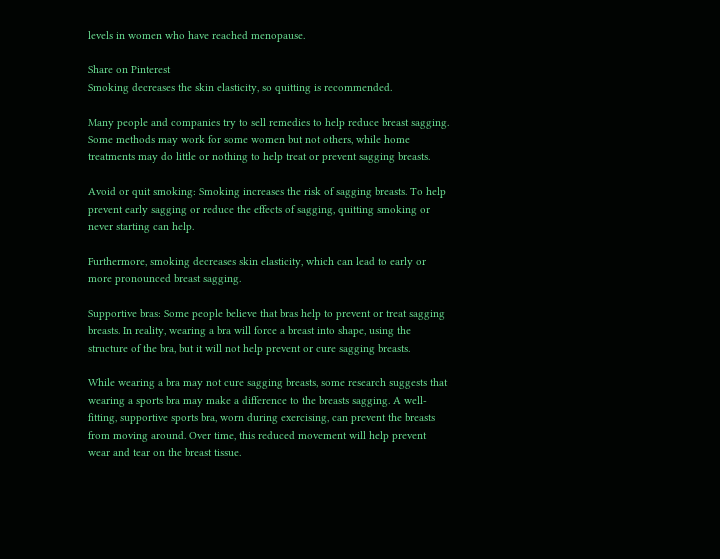levels in women who have reached menopause.

Share on Pinterest
Smoking decreases the skin elasticity, so quitting is recommended.

Many people and companies try to sell remedies to help reduce breast sagging. Some methods may work for some women but not others, while home treatments may do little or nothing to help treat or prevent sagging breasts.

Avoid or quit smoking: Smoking increases the risk of sagging breasts. To help prevent early sagging or reduce the effects of sagging, quitting smoking or never starting can help.

Furthermore, smoking decreases skin elasticity, which can lead to early or more pronounced breast sagging.

Supportive bras: Some people believe that bras help to prevent or treat sagging breasts. In reality, wearing a bra will force a breast into shape, using the structure of the bra, but it will not help prevent or cure sagging breasts.

While wearing a bra may not cure sagging breasts, some research suggests that wearing a sports bra may make a difference to the breasts sagging. A well-fitting, supportive sports bra, worn during exercising, can prevent the breasts from moving around. Over time, this reduced movement will help prevent wear and tear on the breast tissue.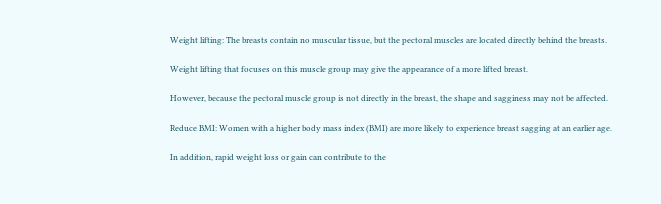Weight lifting: The breasts contain no muscular tissue, but the pectoral muscles are located directly behind the breasts.

Weight lifting that focuses on this muscle group may give the appearance of a more lifted breast.

However, because the pectoral muscle group is not directly in the breast, the shape and sagginess may not be affected.

Reduce BMI: Women with a higher body mass index (BMI) are more likely to experience breast sagging at an earlier age.

In addition, rapid weight loss or gain can contribute to the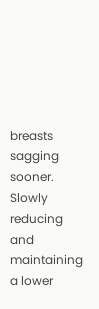breasts sagging sooner. Slowly reducing and maintaining a lower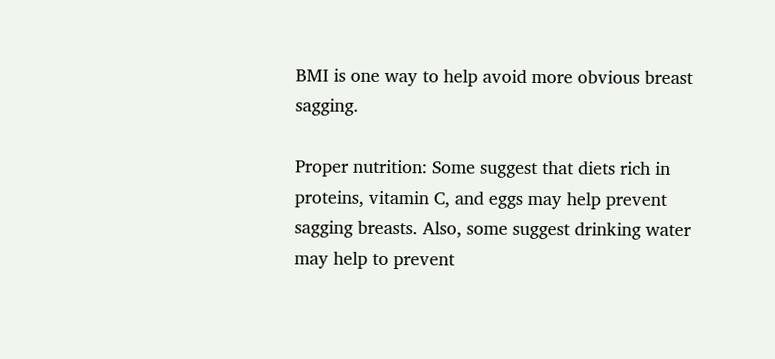BMI is one way to help avoid more obvious breast sagging.

Proper nutrition: Some suggest that diets rich in proteins, vitamin C, and eggs may help prevent sagging breasts. Also, some suggest drinking water may help to prevent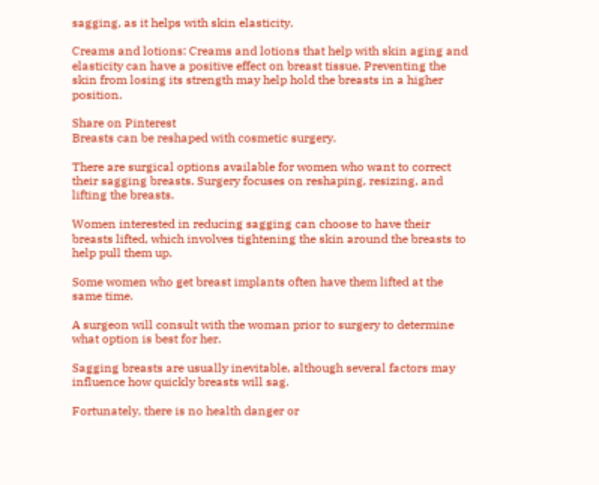sagging, as it helps with skin elasticity.

Creams and lotions: Creams and lotions that help with skin aging and elasticity can have a positive effect on breast tissue. Preventing the skin from losing its strength may help hold the breasts in a higher position.

Share on Pinterest
Breasts can be reshaped with cosmetic surgery.

There are surgical options available for women who want to correct their sagging breasts. Surgery focuses on reshaping, resizing, and lifting the breasts.

Women interested in reducing sagging can choose to have their breasts lifted, which involves tightening the skin around the breasts to help pull them up.

Some women who get breast implants often have them lifted at the same time.

A surgeon will consult with the woman prior to surgery to determine what option is best for her.

Sagging breasts are usually inevitable, although several factors may influence how quickly breasts will sag.

Fortunately, there is no health danger or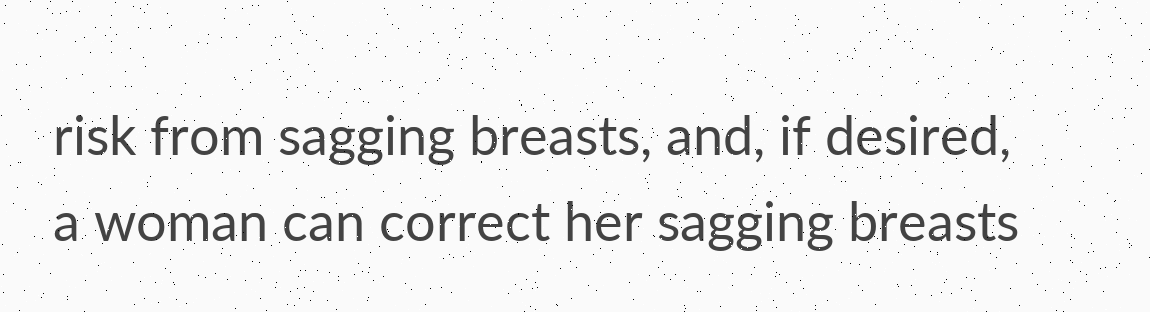risk from sagging breasts, and, if desired, a woman can correct her sagging breasts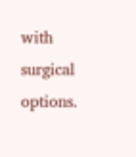with surgical options.